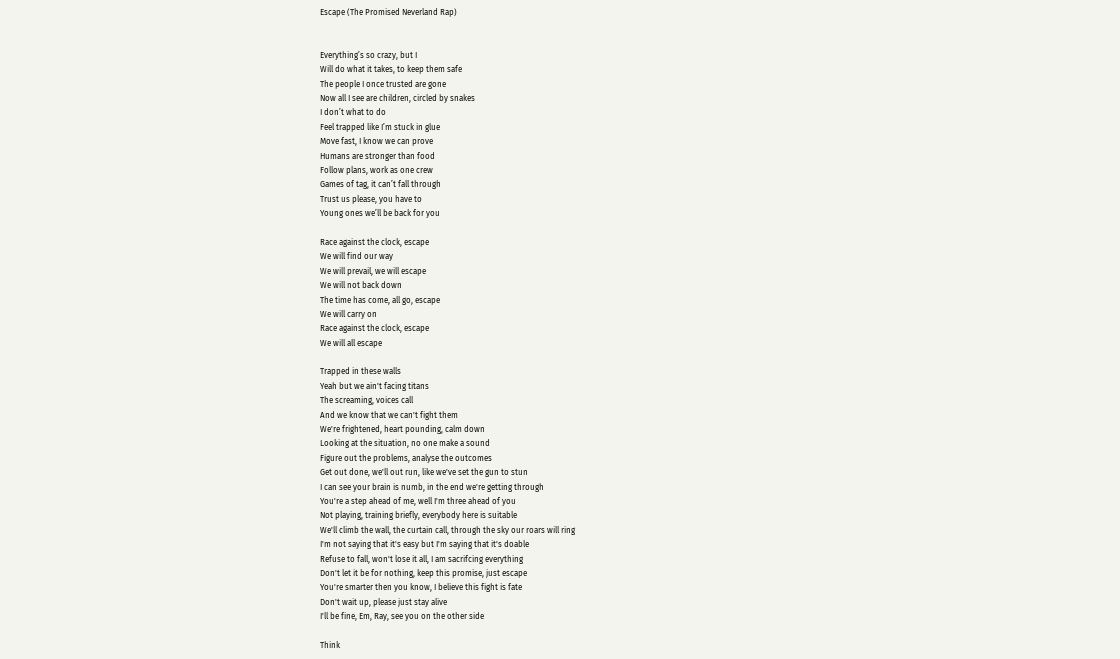Escape (The Promised Neverland Rap)


Everything’s so crazy, but I
Will do what it takes, to keep them safe
The people I once trusted are gone
Now all I see are children, circled by snakes
I don’t what to do
Feel trapped like I’m stuck in glue
Move fast, I know we can prove
Humans are stronger than food
Follow plans, work as one crew
Games of tag, it can’t fall through
Trust us please, you have to
Young ones we’ll be back for you

Race against the clock, escape
We will find our way
We will prevail, we will escape
We will not back down
The time has come, all go, escape
We will carry on
Race against the clock, escape
We will all escape

Trapped in these walls
Yeah but we ain't facing titans
The screaming, voices call
And we know that we can't fight them
We're frightened, heart pounding, calm down
Looking at the situation, no one make a sound
Figure out the problems, analyse the outcomes
Get out done, we'll out run, like we've set the gun to stun
I can see your brain is numb, in the end we're getting through
You're a step ahead of me, well I'm three ahead of you
Not playing, training briefly, everybody here is suitable
We'll climb the wall, the curtain call, through the sky our roars will ring
I'm not saying that it's easy but I'm saying that it's doable
Refuse to fall, won't lose it all, I am sacrifcing everything
Don't let it be for nothing, keep this promise, just escape
You're smarter then you know, I believe this fight is fate
Don't wait up, please just stay alive
I'll be fine, Em, Ray, see you on the other side

Think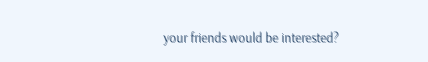your friends would be interested?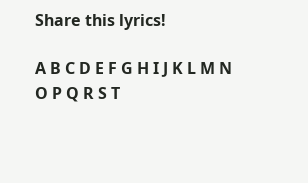Share this lyrics!

A B C D E F G H I J K L M N O P Q R S T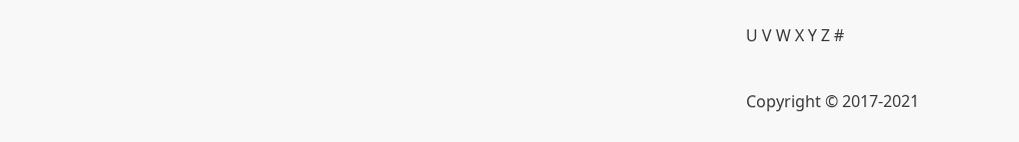U V W X Y Z #

Copyright © 2017-2021